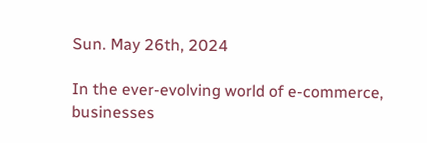Sun. May 26th, 2024

In the ever-evolving world of e-commerce, businesses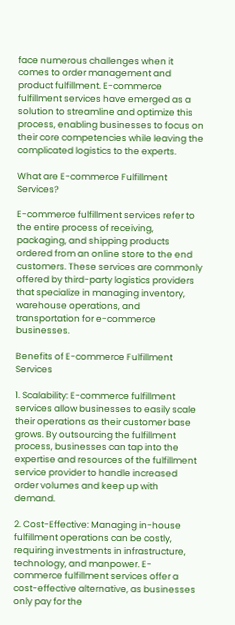face numerous challenges when it comes to order management and product fulfillment. E-commerce fulfillment services have emerged as a solution to streamline and optimize this process, enabling businesses to focus on their core competencies while leaving the complicated logistics to the experts.

What are E-commerce Fulfillment Services?

E-commerce fulfillment services refer to the entire process of receiving, packaging, and shipping products ordered from an online store to the end customers. These services are commonly offered by third-party logistics providers that specialize in managing inventory, warehouse operations, and transportation for e-commerce businesses.

Benefits of E-commerce Fulfillment Services

1. Scalability: E-commerce fulfillment services allow businesses to easily scale their operations as their customer base grows. By outsourcing the fulfillment process, businesses can tap into the expertise and resources of the fulfillment service provider to handle increased order volumes and keep up with demand.

2. Cost-Effective: Managing in-house fulfillment operations can be costly, requiring investments in infrastructure, technology, and manpower. E-commerce fulfillment services offer a cost-effective alternative, as businesses only pay for the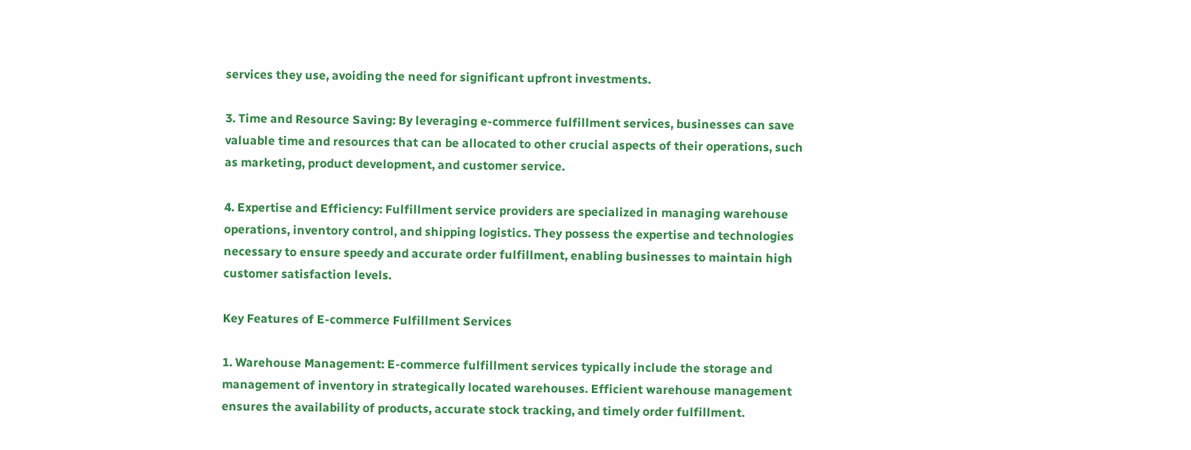services they use, avoiding the need for significant upfront investments.

3. Time and Resource Saving: By leveraging e-commerce fulfillment services, businesses can save valuable time and resources that can be allocated to other crucial aspects of their operations, such as marketing, product development, and customer service.

4. Expertise and Efficiency: Fulfillment service providers are specialized in managing warehouse operations, inventory control, and shipping logistics. They possess the expertise and technologies necessary to ensure speedy and accurate order fulfillment, enabling businesses to maintain high customer satisfaction levels.

Key Features of E-commerce Fulfillment Services

1. Warehouse Management: E-commerce fulfillment services typically include the storage and management of inventory in strategically located warehouses. Efficient warehouse management ensures the availability of products, accurate stock tracking, and timely order fulfillment.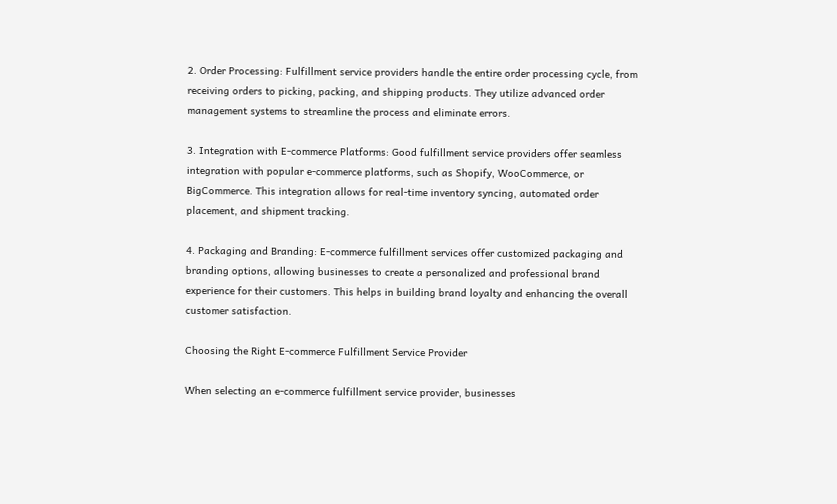2. Order Processing: Fulfillment service providers handle the entire order processing cycle, from receiving orders to picking, packing, and shipping products. They utilize advanced order management systems to streamline the process and eliminate errors.

3. Integration with E-commerce Platforms: Good fulfillment service providers offer seamless integration with popular e-commerce platforms, such as Shopify, WooCommerce, or BigCommerce. This integration allows for real-time inventory syncing, automated order placement, and shipment tracking.

4. Packaging and Branding: E-commerce fulfillment services offer customized packaging and branding options, allowing businesses to create a personalized and professional brand experience for their customers. This helps in building brand loyalty and enhancing the overall customer satisfaction.

Choosing the Right E-commerce Fulfillment Service Provider

When selecting an e-commerce fulfillment service provider, businesses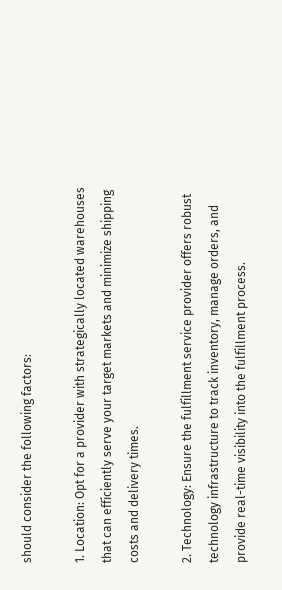should consider the following factors:

1. Location: Opt for a provider with strategically located warehouses that can efficiently serve your target markets and minimize shipping costs and delivery times.

2. Technology: Ensure the fulfillment service provider offers robust technology infrastructure to track inventory, manage orders, and provide real-time visibility into the fulfillment process.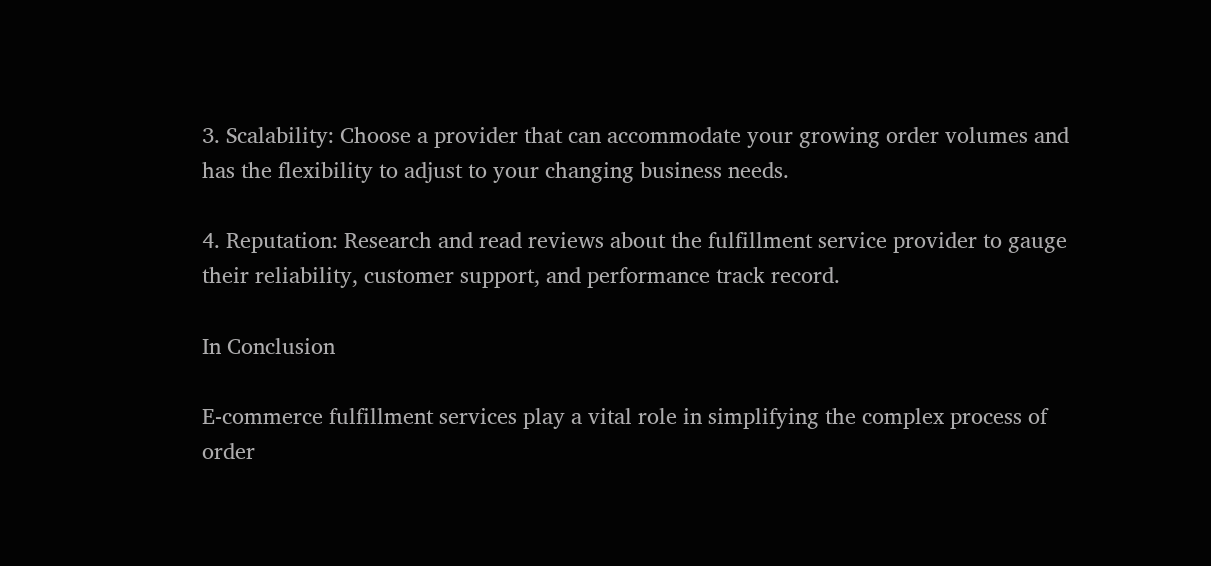3. Scalability: Choose a provider that can accommodate your growing order volumes and has the flexibility to adjust to your changing business needs.

4. Reputation: Research and read reviews about the fulfillment service provider to gauge their reliability, customer support, and performance track record.

In Conclusion

E-commerce fulfillment services play a vital role in simplifying the complex process of order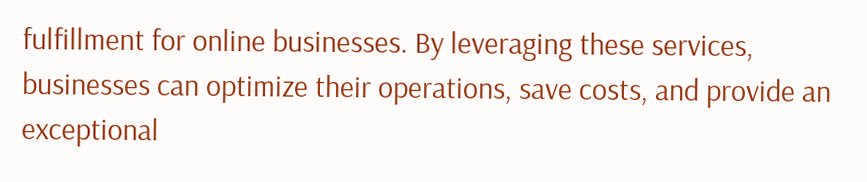fulfillment for online businesses. By leveraging these services, businesses can optimize their operations, save costs, and provide an exceptional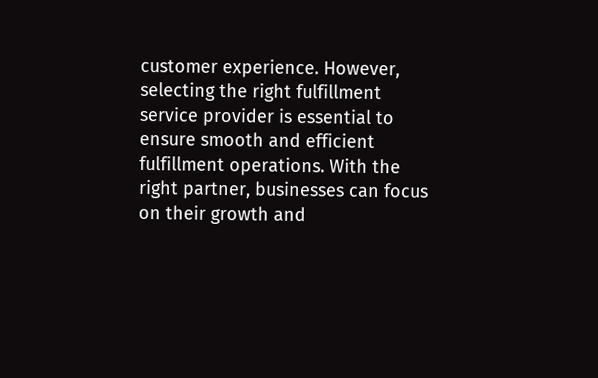customer experience. However, selecting the right fulfillment service provider is essential to ensure smooth and efficient fulfillment operations. With the right partner, businesses can focus on their growth and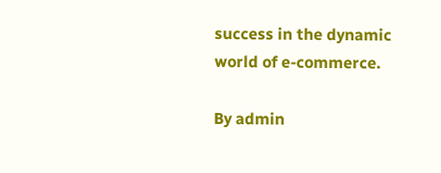success in the dynamic world of e-commerce.

By admin